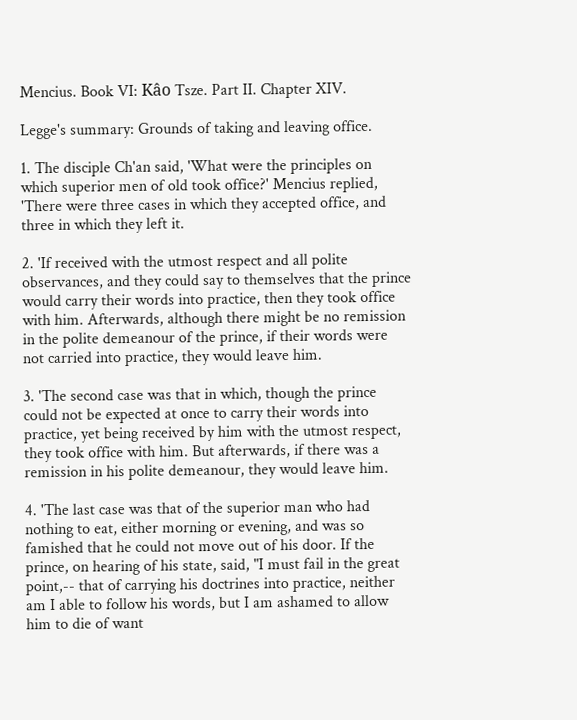Mencius. Book VI: Kâo Tsze. Part II. Chapter XIV.

Legge's summary: Grounds of taking and leaving office.

1. The disciple Ch'an said, 'What were the principles on which superior men of old took office?' Mencius replied, 'There were three cases in which they accepted office, and three in which they left it.

2. 'If received with the utmost respect and all polite observances, and they could say to themselves that the prince would carry their words into practice, then they took office with him. Afterwards, although there might be no remission in the polite demeanour of the prince, if their words were not carried into practice, they would leave him.

3. 'The second case was that in which, though the prince could not be expected at once to carry their words into practice, yet being received by him with the utmost respect, they took office with him. But afterwards, if there was a remission in his polite demeanour, they would leave him.

4. 'The last case was that of the superior man who had nothing to eat, either morning or evening, and was so famished that he could not move out of his door. If the prince, on hearing of his state, said, "I must fail in the great point,-- that of carrying his doctrines into practice, neither am I able to follow his words, but I am ashamed to allow him to die of want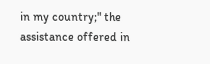in my country;" the assistance offered in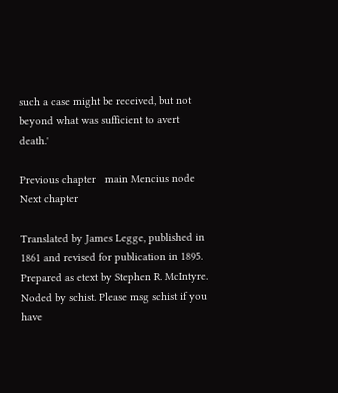such a case might be received, but not beyond what was sufficient to avert death.'

Previous chapter   main Mencius node   Next chapter

Translated by James Legge, published in 1861 and revised for publication in 1895. Prepared as etext by Stephen R. McIntyre. Noded by schist. Please msg schist if you have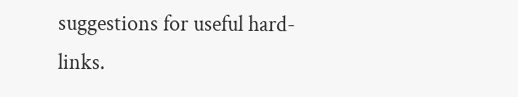suggestions for useful hard-links.